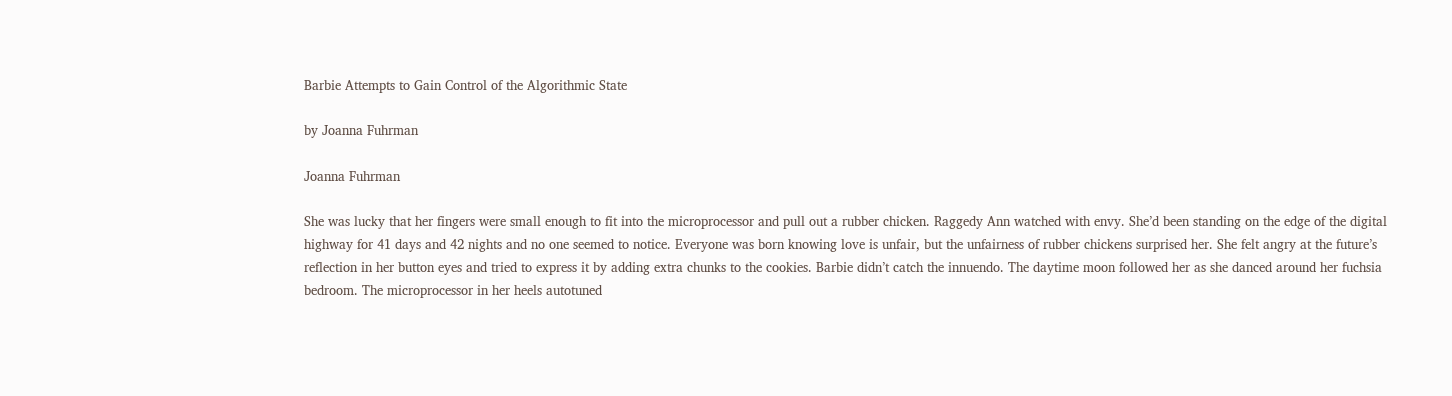Barbie Attempts to Gain Control of the Algorithmic State

by Joanna Fuhrman

Joanna Fuhrman

She was lucky that her fingers were small enough to fit into the microprocessor and pull out a rubber chicken. Raggedy Ann watched with envy. She’d been standing on the edge of the digital highway for 41 days and 42 nights and no one seemed to notice. Everyone was born knowing love is unfair, but the unfairness of rubber chickens surprised her. She felt angry at the future’s reflection in her button eyes and tried to express it by adding extra chunks to the cookies. Barbie didn’t catch the innuendo. The daytime moon followed her as she danced around her fuchsia bedroom. The microprocessor in her heels autotuned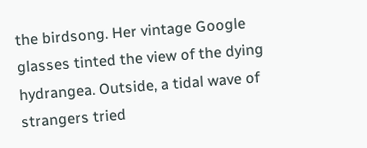the birdsong. Her vintage Google glasses tinted the view of the dying hydrangea. Outside, a tidal wave of strangers tried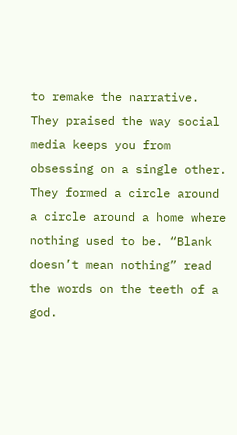to remake the narrative. They praised the way social media keeps you from obsessing on a single other. They formed a circle around a circle around a home where nothing used to be. “Blank doesn’t mean nothing” read the words on the teeth of a god.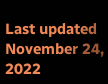Last updated November 24, 2022